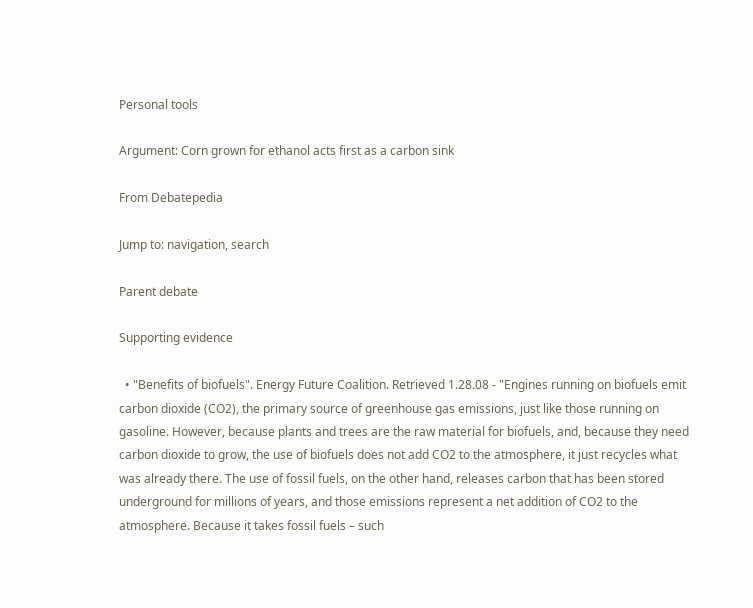Personal tools

Argument: Corn grown for ethanol acts first as a carbon sink

From Debatepedia

Jump to: navigation, search

Parent debate

Supporting evidence

  • "Benefits of biofuels". Energy Future Coalition. Retrieved 1.28.08 - "Engines running on biofuels emit carbon dioxide (CO2), the primary source of greenhouse gas emissions, just like those running on gasoline. However, because plants and trees are the raw material for biofuels, and, because they need carbon dioxide to grow, the use of biofuels does not add CO2 to the atmosphere, it just recycles what was already there. The use of fossil fuels, on the other hand, releases carbon that has been stored underground for millions of years, and those emissions represent a net addition of CO2 to the atmosphere. Because it takes fossil fuels – such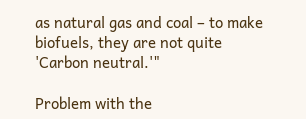as natural gas and coal – to make biofuels, they are not quite 'Carbon neutral.'"

Problem with the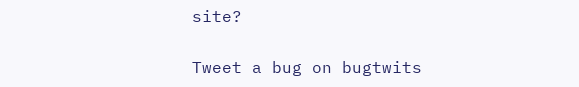site?

Tweet a bug on bugtwits